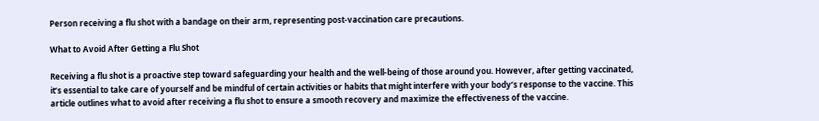Person receiving a flu shot with a bandage on their arm, representing post-vaccination care precautions.

What to Avoid After Getting a Flu Shot

Receiving a flu shot is a proactive step toward safeguarding your health and the well-being of those around you. However, after getting vaccinated, it’s essential to take care of yourself and be mindful of certain activities or habits that might interfere with your body’s response to the vaccine. This article outlines what to avoid after receiving a flu shot to ensure a smooth recovery and maximize the effectiveness of the vaccine.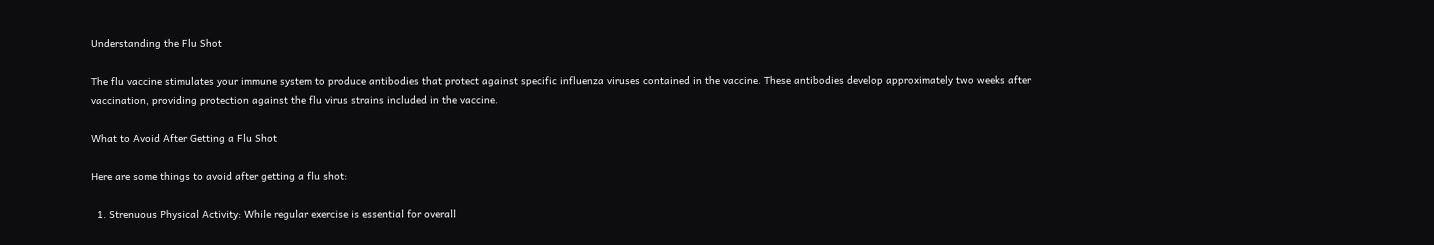Understanding the Flu Shot

The flu vaccine stimulates your immune system to produce antibodies that protect against specific influenza viruses contained in the vaccine. These antibodies develop approximately two weeks after vaccination, providing protection against the flu virus strains included in the vaccine.

What to Avoid After Getting a Flu Shot

Here are some things to avoid after getting a flu shot:

  1. Strenuous Physical Activity: While regular exercise is essential for overall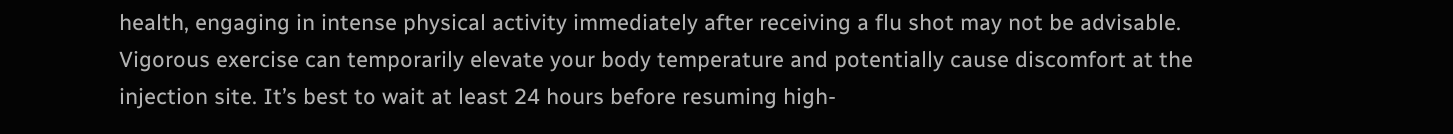health, engaging in intense physical activity immediately after receiving a flu shot may not be advisable. Vigorous exercise can temporarily elevate your body temperature and potentially cause discomfort at the injection site. It’s best to wait at least 24 hours before resuming high-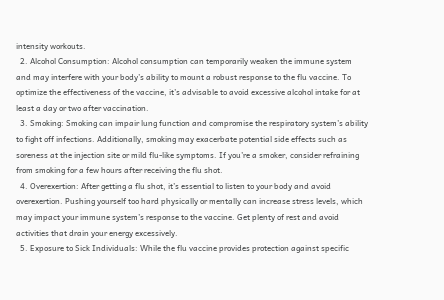intensity workouts.
  2. Alcohol Consumption: Alcohol consumption can temporarily weaken the immune system and may interfere with your body’s ability to mount a robust response to the flu vaccine. To optimize the effectiveness of the vaccine, it’s advisable to avoid excessive alcohol intake for at least a day or two after vaccination.
  3. Smoking: Smoking can impair lung function and compromise the respiratory system’s ability to fight off infections. Additionally, smoking may exacerbate potential side effects such as soreness at the injection site or mild flu-like symptoms. If you’re a smoker, consider refraining from smoking for a few hours after receiving the flu shot.
  4. Overexertion: After getting a flu shot, it’s essential to listen to your body and avoid overexertion. Pushing yourself too hard physically or mentally can increase stress levels, which may impact your immune system’s response to the vaccine. Get plenty of rest and avoid activities that drain your energy excessively.
  5. Exposure to Sick Individuals: While the flu vaccine provides protection against specific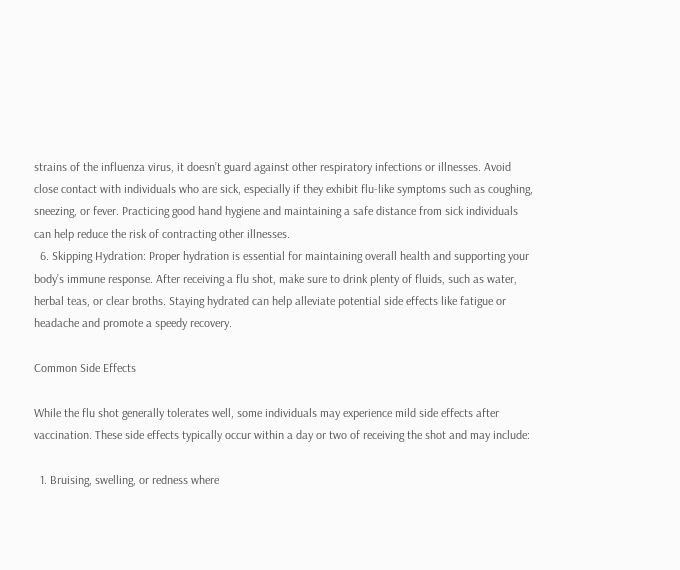strains of the influenza virus, it doesn’t guard against other respiratory infections or illnesses. Avoid close contact with individuals who are sick, especially if they exhibit flu-like symptoms such as coughing, sneezing, or fever. Practicing good hand hygiene and maintaining a safe distance from sick individuals can help reduce the risk of contracting other illnesses.
  6. Skipping Hydration: Proper hydration is essential for maintaining overall health and supporting your body’s immune response. After receiving a flu shot, make sure to drink plenty of fluids, such as water, herbal teas, or clear broths. Staying hydrated can help alleviate potential side effects like fatigue or headache and promote a speedy recovery.

Common Side Effects

While the flu shot generally tolerates well, some individuals may experience mild side effects after vaccination. These side effects typically occur within a day or two of receiving the shot and may include:

  1. Bruising, swelling, or redness where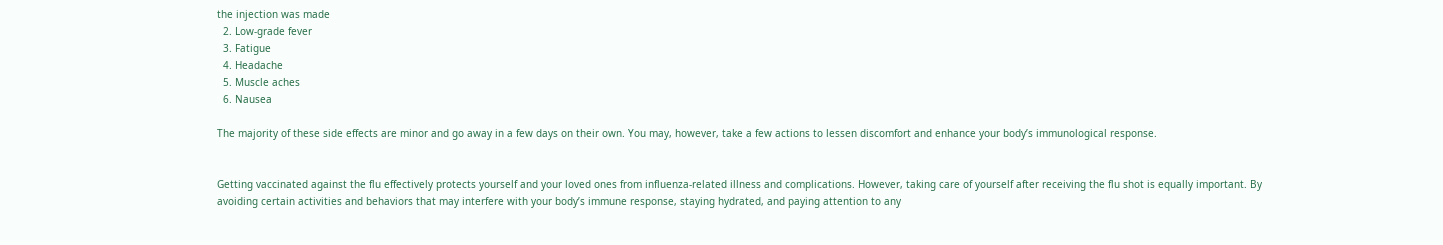the injection was made
  2. Low-grade fever
  3. Fatigue
  4. Headache
  5. Muscle aches
  6. Nausea

The majority of these side effects are minor and go away in a few days on their own. You may, however, take a few actions to lessen discomfort and enhance your body’s immunological response.


Getting vaccinated against the flu effectively protects yourself and your loved ones from influenza-related illness and complications. However, taking care of yourself after receiving the flu shot is equally important. By avoiding certain activities and behaviors that may interfere with your body’s immune response, staying hydrated, and paying attention to any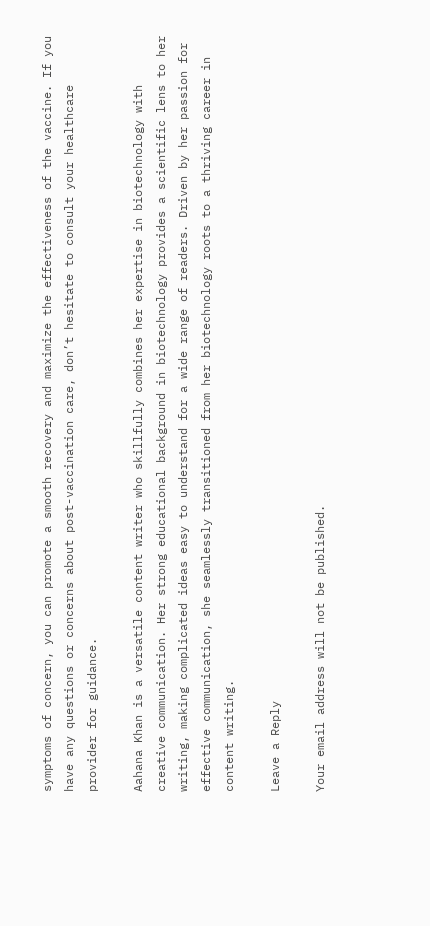symptoms of concern, you can promote a smooth recovery and maximize the effectiveness of the vaccine. If you have any questions or concerns about post-vaccination care, don’t hesitate to consult your healthcare provider for guidance.

Aahana Khan is a versatile content writer who skillfully combines her expertise in biotechnology with creative communication. Her strong educational background in biotechnology provides a scientific lens to her writing, making complicated ideas easy to understand for a wide range of readers. Driven by her passion for effective communication, she seamlessly transitioned from her biotechnology roots to a thriving career in content writing.

Leave a Reply

Your email address will not be published.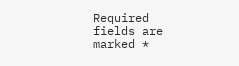Required fields are marked *